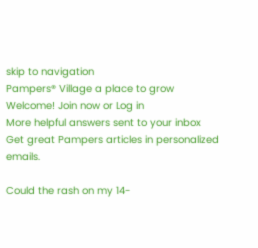skip to navigation
Pampers® Village a place to grow
Welcome! Join now or Log in
More helpful answers sent to your inbox
Get great Pampers articles in personalized emails.

Could the rash on my 14-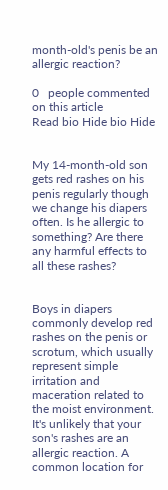month-old's penis be an allergic reaction?

0   people commented
on this article
Read bio Hide bio Hide


My 14-month-old son gets red rashes on his penis regularly though we change his diapers often. Is he allergic to something? Are there any harmful effects to all these rashes?


Boys in diapers commonly develop red rashes on the penis or scrotum, which usually represent simple irritation and maceration related to the moist environment. It's unlikely that your son's rashes are an allergic reaction. A common location for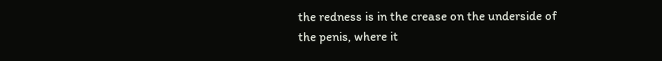the redness is in the crease on the underside of the penis, where it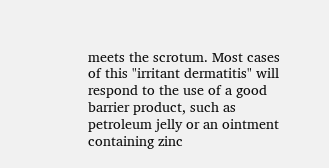meets the scrotum. Most cases of this "irritant dermatitis" will respond to the use of a good barrier product, such as petroleum jelly or an ointment containing zinc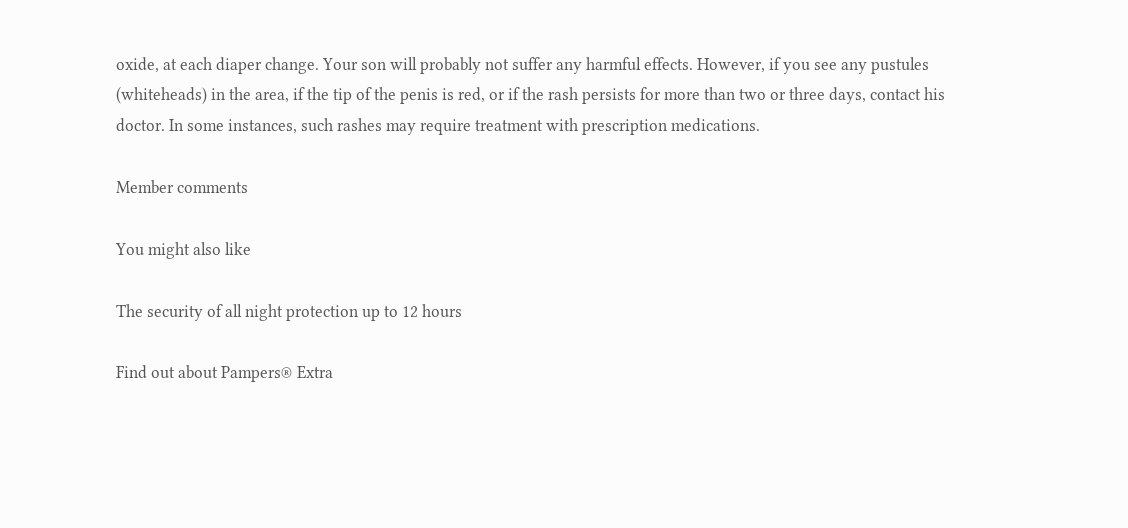oxide, at each diaper change. Your son will probably not suffer any harmful effects. However, if you see any pustules (whiteheads) in the area, if the tip of the penis is red, or if the rash persists for more than two or three days, contact his doctor. In some instances, such rashes may require treatment with prescription medications.

Member comments

You might also like

The security of all night protection up to 12 hours

Find out about Pampers® Extra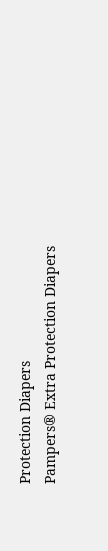Protection Diapers
Pampers® Extra Protection Diapers